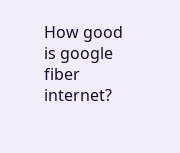How good is google fiber internet?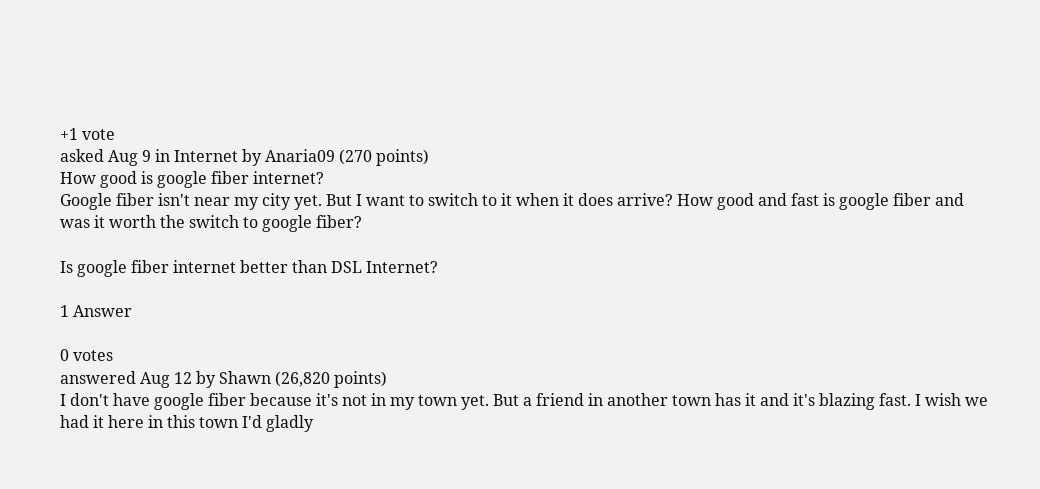+1 vote
asked Aug 9 in Internet by Anaria09 (270 points)
How good is google fiber internet?
Google fiber isn't near my city yet. But I want to switch to it when it does arrive? How good and fast is google fiber and was it worth the switch to google fiber?

Is google fiber internet better than DSL Internet?

1 Answer

0 votes
answered Aug 12 by Shawn (26,820 points)
I don't have google fiber because it's not in my town yet. But a friend in another town has it and it's blazing fast. I wish we had it here in this town I'd gladly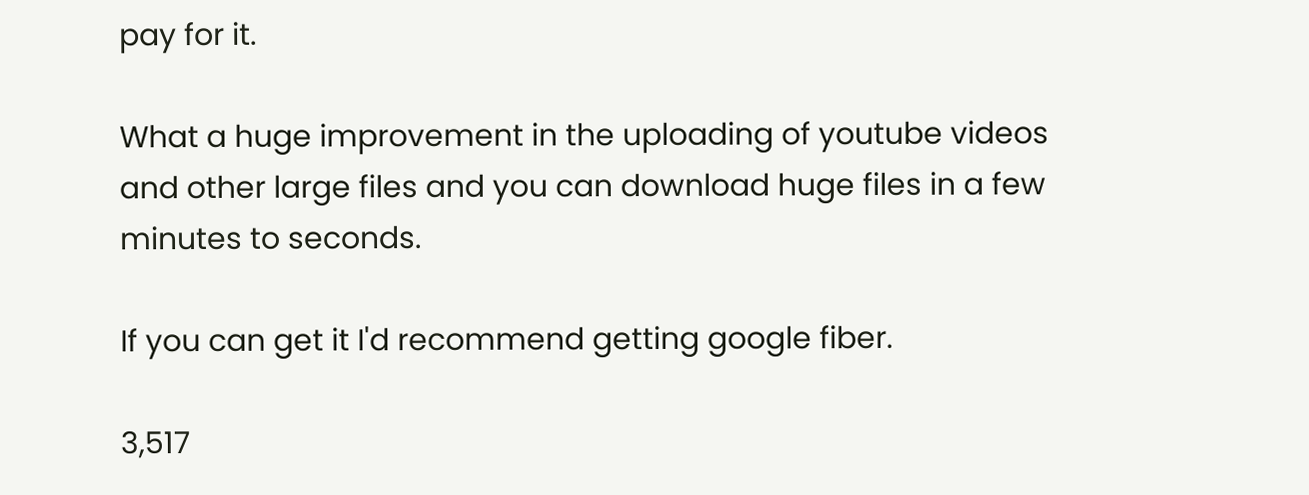pay for it.

What a huge improvement in the uploading of youtube videos and other large files and you can download huge files in a few minutes to seconds.

If you can get it I'd recommend getting google fiber.

3,517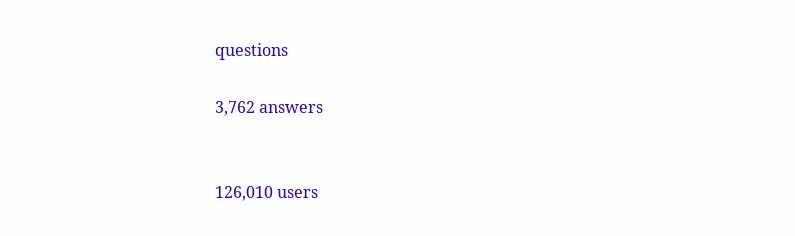questions

3,762 answers


126,010 users